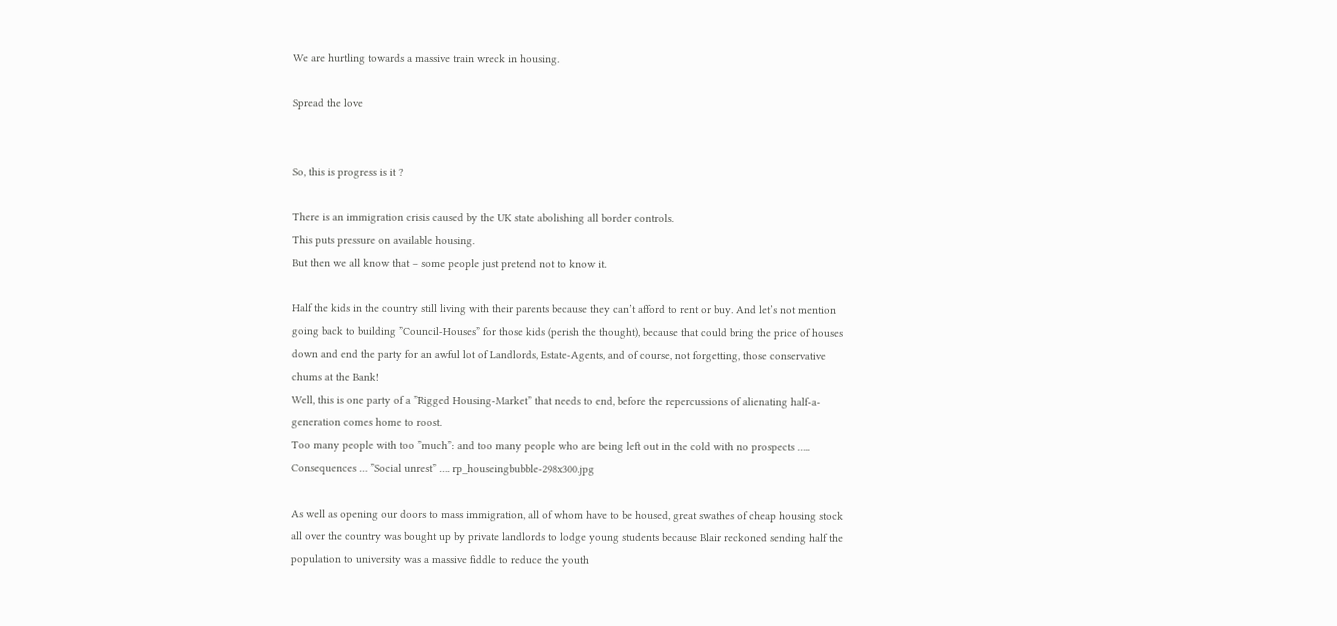We are hurtling towards a massive train wreck in housing.

Spread the love


So, this is progress is it ?

There is an immigration crisis caused by the UK state abolishing all border controls.
This puts pressure on available housing.
But then we all know that – some people just pretend not to know it.

Half the kids in the country still living with their parents because they can’t afford to rent or buy. And let’s not mention going back to building ”Council-Houses” for those kids (perish the thought), because that could bring the price of houses down and end the party for an awful lot of Landlords, Estate-Agents, and of course, not forgetting, those conservative chums at the Bank!
Well, this is one party of a ”Rigged Housing-Market” that needs to end, before the repercussions of alienating half-a-generation comes home to roost.
Too many people with too ”much”: and too many people who are being left out in the cold with no prospects ….. Consequences … ”Social unrest” …. rp_houseingbubble-298x300.jpg

As well as opening our doors to mass immigration, all of whom have to be housed, great swathes of cheap housing stock all over the country was bought up by private landlords to lodge young students because Blair reckoned sending half the population to university was a massive fiddle to reduce the youth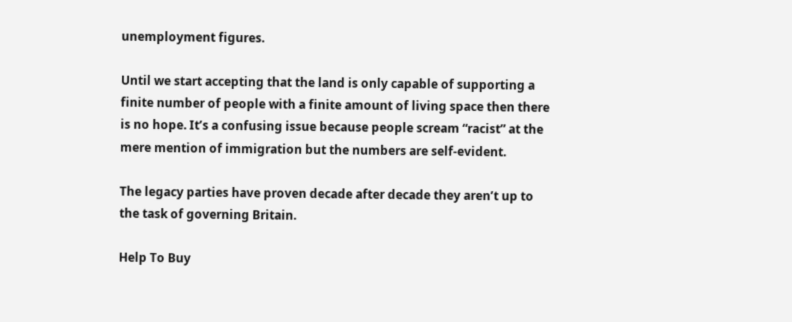unemployment figures.

Until we start accepting that the land is only capable of supporting a finite number of people with a finite amount of living space then there is no hope. It’s a confusing issue because people scream “racist” at the mere mention of immigration but the numbers are self-evident.

The legacy parties have proven decade after decade they aren’t up to the task of governing Britain.

Help To Buy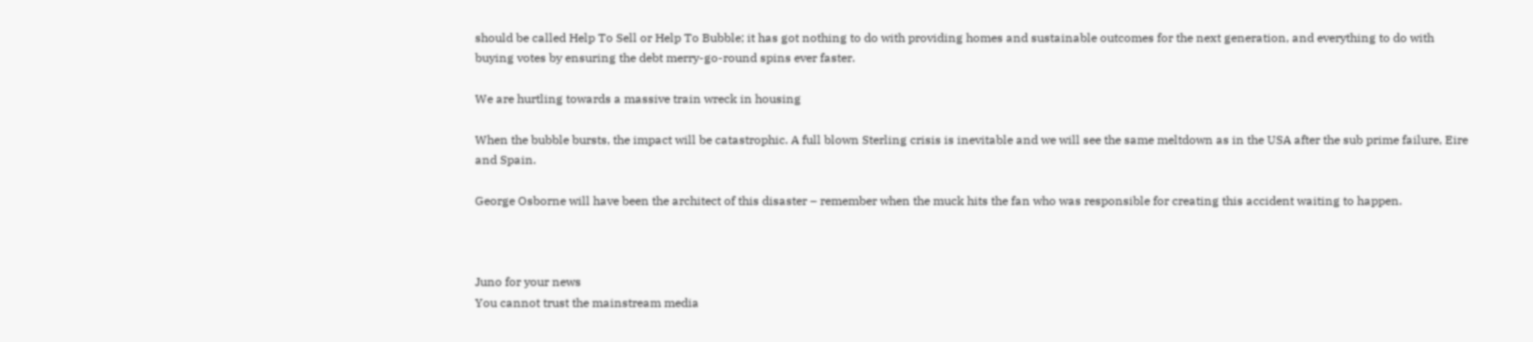should be called Help To Sell or Help To Bubble; it has got nothing to do with providing homes and sustainable outcomes for the next generation, and everything to do with buying votes by ensuring the debt merry-go-round spins ever faster.

We are hurtling towards a massive train wreck in housing

When the bubble bursts, the impact will be catastrophic. A full blown Sterling crisis is inevitable and we will see the same meltdown as in the USA after the sub prime failure, Eire and Spain.

George Osborne will have been the architect of this disaster – remember when the muck hits the fan who was responsible for creating this accident waiting to happen.



Juno for your news
You cannot trust the mainstream media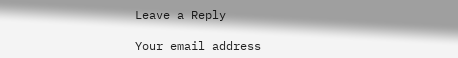Leave a Reply

Your email address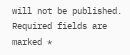will not be published. Required fields are marked *